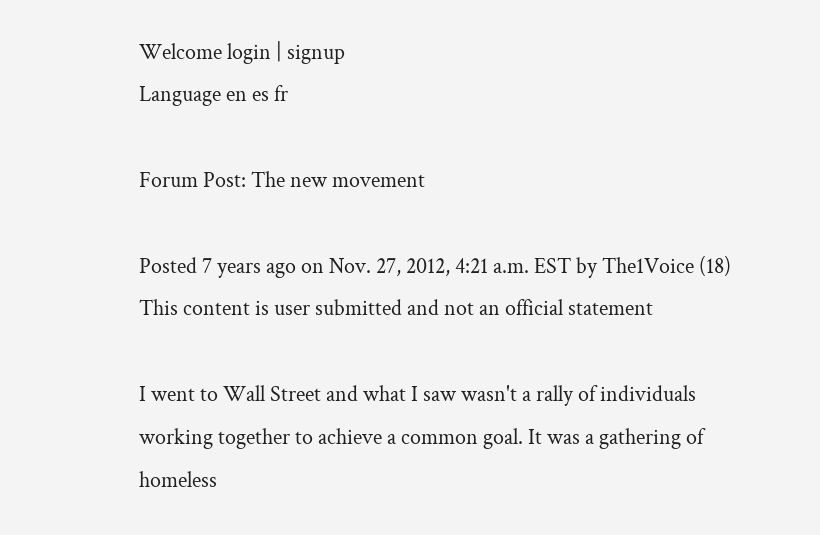Welcome login | signup
Language en es fr

Forum Post: The new movement

Posted 7 years ago on Nov. 27, 2012, 4:21 a.m. EST by The1Voice (18)
This content is user submitted and not an official statement

I went to Wall Street and what I saw wasn't a rally of individuals working together to achieve a common goal. It was a gathering of homeless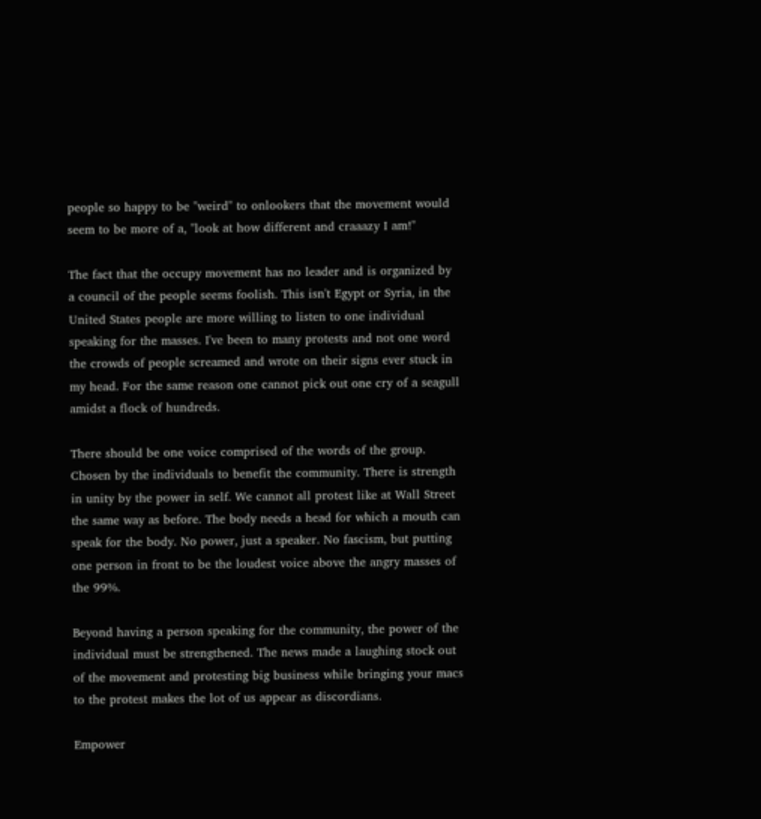people so happy to be "weird" to onlookers that the movement would seem to be more of a, "look at how different and craaazy I am!"

The fact that the occupy movement has no leader and is organized by a council of the people seems foolish. This isn't Egypt or Syria, in the United States people are more willing to listen to one individual speaking for the masses. I've been to many protests and not one word the crowds of people screamed and wrote on their signs ever stuck in my head. For the same reason one cannot pick out one cry of a seagull amidst a flock of hundreds.

There should be one voice comprised of the words of the group. Chosen by the individuals to benefit the community. There is strength in unity by the power in self. We cannot all protest like at Wall Street the same way as before. The body needs a head for which a mouth can speak for the body. No power, just a speaker. No fascism, but putting one person in front to be the loudest voice above the angry masses of the 99%.

Beyond having a person speaking for the community, the power of the individual must be strengthened. The news made a laughing stock out of the movement and protesting big business while bringing your macs to the protest makes the lot of us appear as discordians.

Empower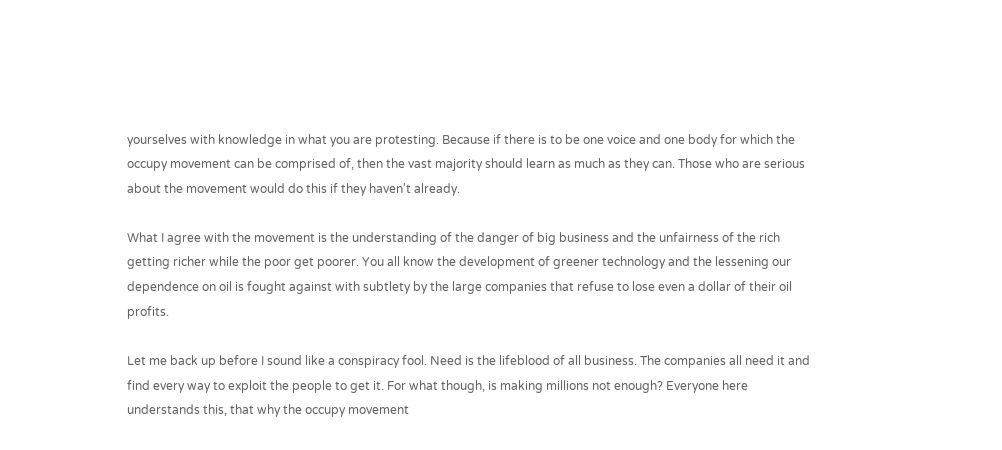yourselves with knowledge in what you are protesting. Because if there is to be one voice and one body for which the occupy movement can be comprised of, then the vast majority should learn as much as they can. Those who are serious about the movement would do this if they haven't already.

What I agree with the movement is the understanding of the danger of big business and the unfairness of the rich getting richer while the poor get poorer. You all know the development of greener technology and the lessening our dependence on oil is fought against with subtlety by the large companies that refuse to lose even a dollar of their oil profits.

Let me back up before I sound like a conspiracy fool. Need is the lifeblood of all business. The companies all need it and find every way to exploit the people to get it. For what though, is making millions not enough? Everyone here understands this, that why the occupy movement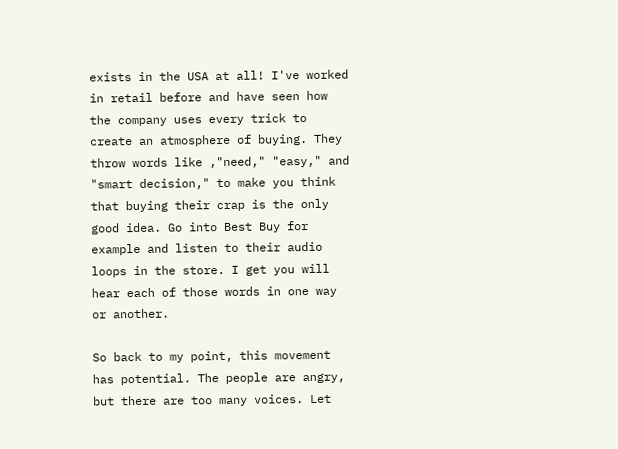exists in the USA at all! I've worked in retail before and have seen how the company uses every trick to create an atmosphere of buying. They throw words like ,"need," "easy," and "smart decision," to make you think that buying their crap is the only good idea. Go into Best Buy for example and listen to their audio loops in the store. I get you will hear each of those words in one way or another.

So back to my point, this movement has potential. The people are angry, but there are too many voices. Let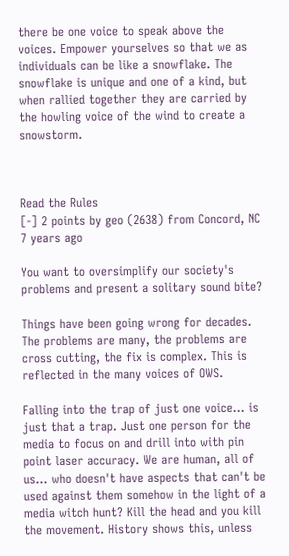there be one voice to speak above the voices. Empower yourselves so that we as individuals can be like a snowflake. The snowflake is unique and one of a kind, but when rallied together they are carried by the howling voice of the wind to create a snowstorm.



Read the Rules
[-] 2 points by geo (2638) from Concord, NC 7 years ago

You want to oversimplify our society's problems and present a solitary sound bite?

Things have been going wrong for decades. The problems are many, the problems are cross cutting, the fix is complex. This is reflected in the many voices of OWS.

Falling into the trap of just one voice... is just that a trap. Just one person for the media to focus on and drill into with pin point laser accuracy. We are human, all of us... who doesn't have aspects that can't be used against them somehow in the light of a media witch hunt? Kill the head and you kill the movement. History shows this, unless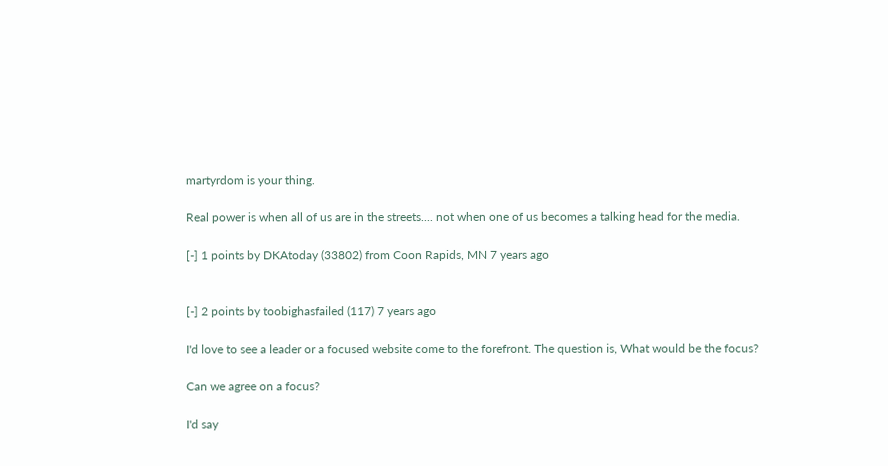martyrdom is your thing.

Real power is when all of us are in the streets.... not when one of us becomes a talking head for the media.

[-] 1 points by DKAtoday (33802) from Coon Rapids, MN 7 years ago


[-] 2 points by toobighasfailed (117) 7 years ago

I'd love to see a leader or a focused website come to the forefront. The question is, What would be the focus?

Can we agree on a focus?

I'd say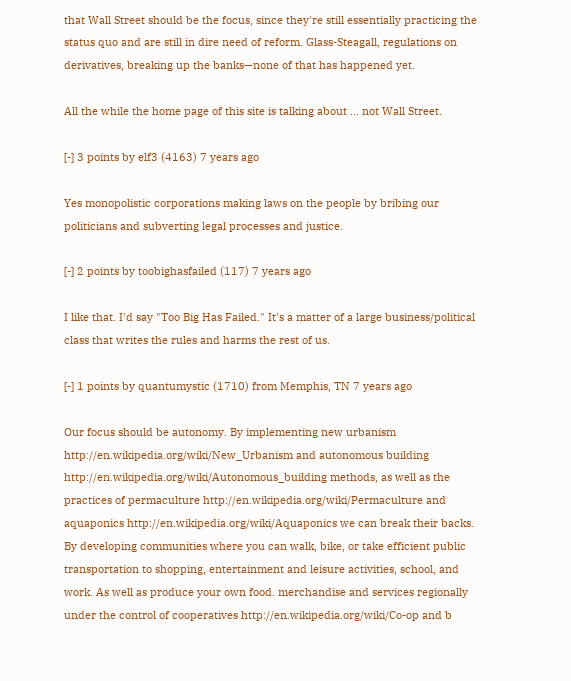that Wall Street should be the focus, since they're still essentially practicing the status quo and are still in dire need of reform. Glass-Steagall, regulations on derivatives, breaking up the banks—none of that has happened yet.

All the while the home page of this site is talking about ... not Wall Street.

[-] 3 points by elf3 (4163) 7 years ago

Yes monopolistic corporations making laws on the people by bribing our politicians and subverting legal processes and justice.

[-] 2 points by toobighasfailed (117) 7 years ago

I like that. I'd say "Too Big Has Failed." It's a matter of a large business/political class that writes the rules and harms the rest of us.

[-] 1 points by quantumystic (1710) from Memphis, TN 7 years ago

Our focus should be autonomy. By implementing new urbanism http://en.wikipedia.org/wiki/New_Urbanism and autonomous building http://en.wikipedia.org/wiki/Autonomous_building methods, as well as the practices of permaculture http://en.wikipedia.org/wiki/Permaculture and aquaponics http://en.wikipedia.org/wiki/Aquaponics we can break their backs. By developing communities where you can walk, bike, or take efficient public transportation to shopping, entertainment and leisure activities, school, and work. As well as produce your own food. merchandise and services regionally under the control of cooperatives http://en.wikipedia.org/wiki/Co-op and b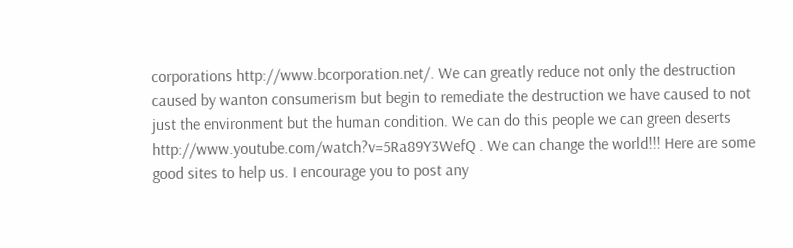corporations http://www.bcorporation.net/. We can greatly reduce not only the destruction caused by wanton consumerism but begin to remediate the destruction we have caused to not just the environment but the human condition. We can do this people we can green deserts http://www.youtube.com/watch?v=5Ra89Y3WefQ . We can change the world!!! Here are some good sites to help us. I encourage you to post any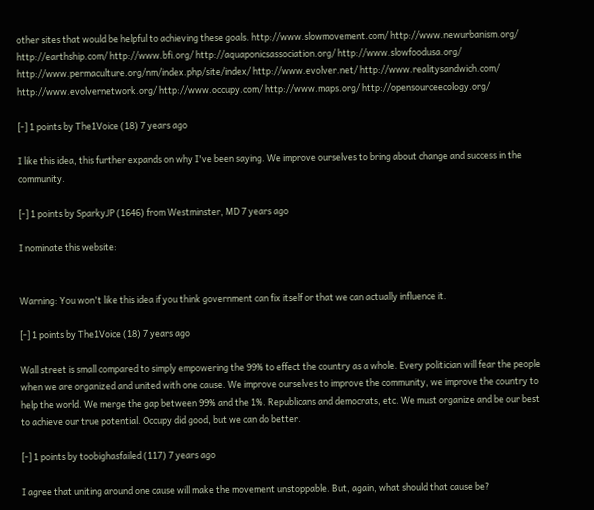other sites that would be helpful to achieving these goals. http://www.slowmovement.com/ http://www.newurbanism.org/ http://earthship.com/ http://www.bfi.org/ http://aquaponicsassociation.org/ http://www.slowfoodusa.org/ http://www.permaculture.org/nm/index.php/site/index/ http://www.evolver.net/ http://www.realitysandwich.com/ http://www.evolvernetwork.org/ http://www.occupy.com/ http://www.maps.org/ http://opensourceecology.org/

[-] 1 points by The1Voice (18) 7 years ago

I like this idea, this further expands on why I've been saying. We improve ourselves to bring about change and success in the community.

[-] 1 points by SparkyJP (1646) from Westminster, MD 7 years ago

I nominate this website:


Warning: You won't like this idea if you think government can fix itself or that we can actually influence it.

[-] 1 points by The1Voice (18) 7 years ago

Wall street is small compared to simply empowering the 99% to effect the country as a whole. Every politician will fear the people when we are organized and united with one cause. We improve ourselves to improve the community, we improve the country to help the world. We merge the gap between 99% and the 1%. Republicans and democrats, etc. We must organize and be our best to achieve our true potential. Occupy did good, but we can do better.

[-] 1 points by toobighasfailed (117) 7 years ago

I agree that uniting around one cause will make the movement unstoppable. But, again, what should that cause be?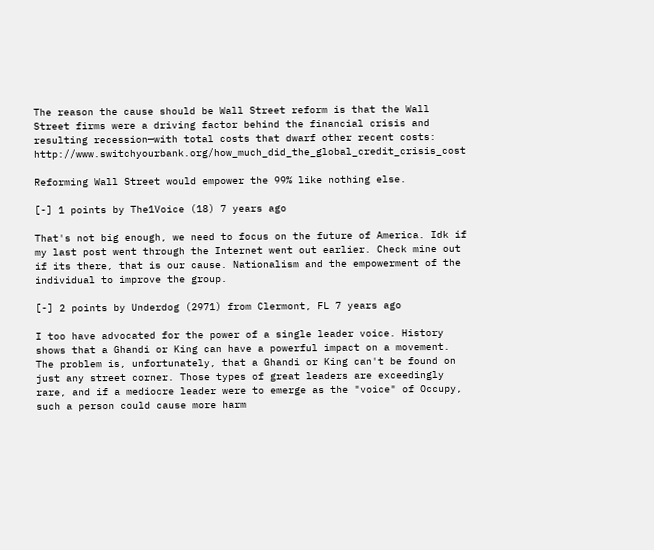The reason the cause should be Wall Street reform is that the Wall Street firms were a driving factor behind the financial crisis and resulting recession—with total costs that dwarf other recent costs: http://www.switchyourbank.org/how_much_did_the_global_credit_crisis_cost

Reforming Wall Street would empower the 99% like nothing else.

[-] 1 points by The1Voice (18) 7 years ago

That's not big enough, we need to focus on the future of America. Idk if my last post went through the Internet went out earlier. Check mine out if its there, that is our cause. Nationalism and the empowerment of the individual to improve the group.

[-] 2 points by Underdog (2971) from Clermont, FL 7 years ago

I too have advocated for the power of a single leader voice. History shows that a Ghandi or King can have a powerful impact on a movement. The problem is, unfortunately, that a Ghandi or King can't be found on just any street corner. Those types of great leaders are exceedingly rare, and if a mediocre leader were to emerge as the "voice" of Occupy, such a person could cause more harm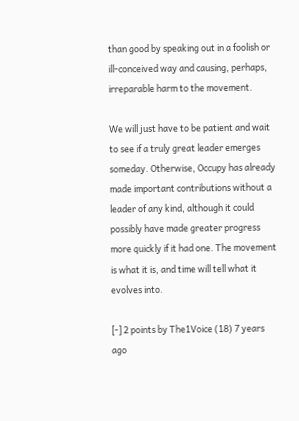than good by speaking out in a foolish or ill-conceived way and causing, perhaps, irreparable harm to the movement.

We will just have to be patient and wait to see if a truly great leader emerges someday. Otherwise, Occupy has already made important contributions without a leader of any kind, although it could possibly have made greater progress more quickly if it had one. The movement is what it is, and time will tell what it evolves into.

[-] 2 points by The1Voice (18) 7 years ago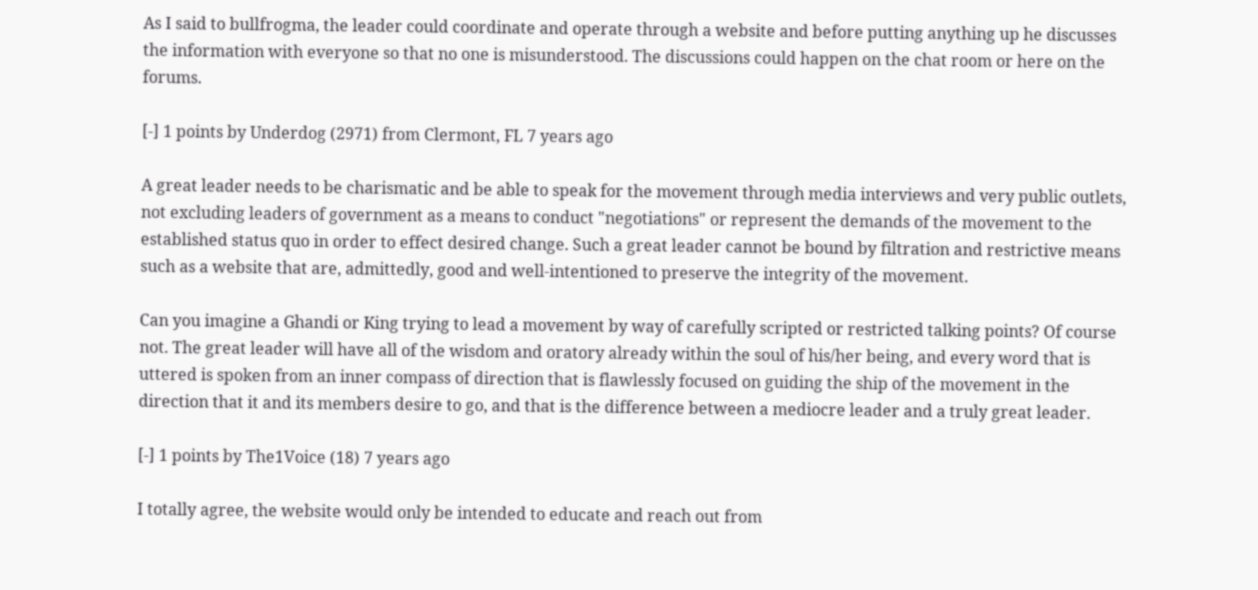As I said to bullfrogma, the leader could coordinate and operate through a website and before putting anything up he discusses the information with everyone so that no one is misunderstood. The discussions could happen on the chat room or here on the forums.

[-] 1 points by Underdog (2971) from Clermont, FL 7 years ago

A great leader needs to be charismatic and be able to speak for the movement through media interviews and very public outlets, not excluding leaders of government as a means to conduct "negotiations" or represent the demands of the movement to the established status quo in order to effect desired change. Such a great leader cannot be bound by filtration and restrictive means such as a website that are, admittedly, good and well-intentioned to preserve the integrity of the movement.

Can you imagine a Ghandi or King trying to lead a movement by way of carefully scripted or restricted talking points? Of course not. The great leader will have all of the wisdom and oratory already within the soul of his/her being, and every word that is uttered is spoken from an inner compass of direction that is flawlessly focused on guiding the ship of the movement in the direction that it and its members desire to go, and that is the difference between a mediocre leader and a truly great leader.

[-] 1 points by The1Voice (18) 7 years ago

I totally agree, the website would only be intended to educate and reach out from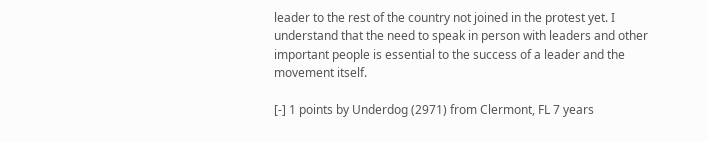leader to the rest of the country not joined in the protest yet. I understand that the need to speak in person with leaders and other important people is essential to the success of a leader and the movement itself.

[-] 1 points by Underdog (2971) from Clermont, FL 7 years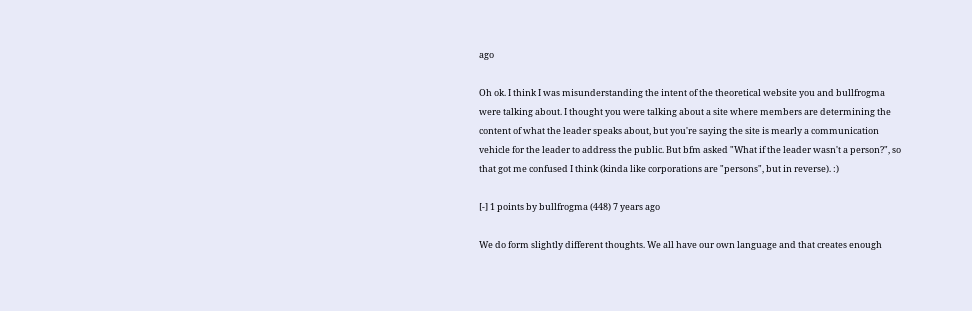ago

Oh ok. I think I was misunderstanding the intent of the theoretical website you and bullfrogma were talking about. I thought you were talking about a site where members are determining the content of what the leader speaks about, but you're saying the site is mearly a communication vehicle for the leader to address the public. But bfm asked "What if the leader wasn't a person?", so that got me confused I think (kinda like corporations are "persons", but in reverse). :)

[-] 1 points by bullfrogma (448) 7 years ago

We do form slightly different thoughts. We all have our own language and that creates enough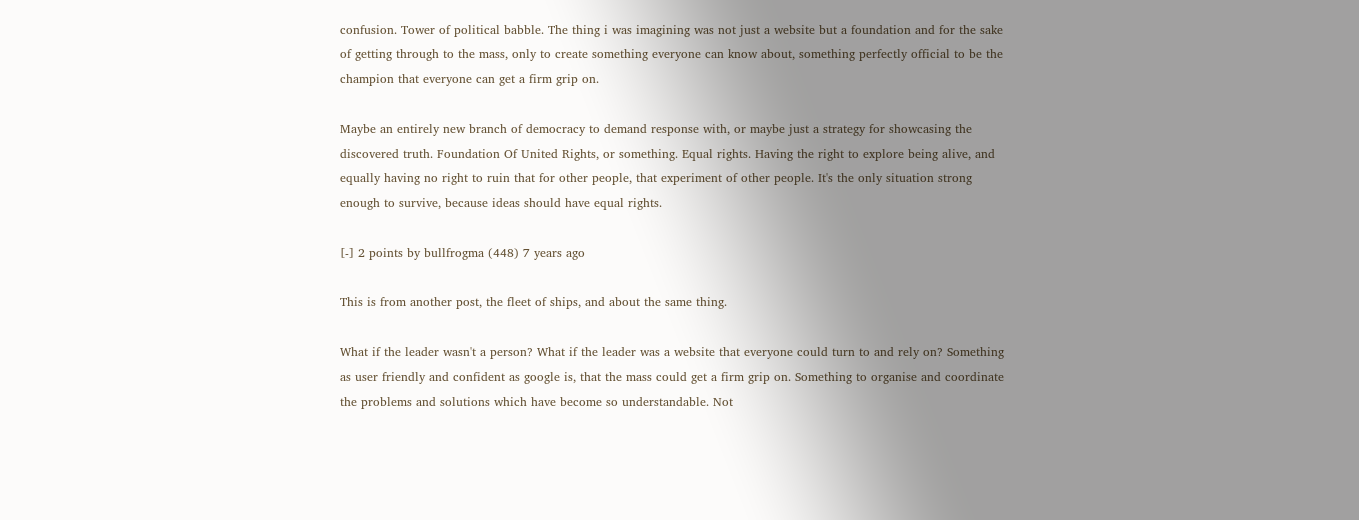confusion. Tower of political babble. The thing i was imagining was not just a website but a foundation and for the sake of getting through to the mass, only to create something everyone can know about, something perfectly official to be the champion that everyone can get a firm grip on.

Maybe an entirely new branch of democracy to demand response with, or maybe just a strategy for showcasing the discovered truth. Foundation Of United Rights, or something. Equal rights. Having the right to explore being alive, and equally having no right to ruin that for other people, that experiment of other people. It's the only situation strong enough to survive, because ideas should have equal rights.

[-] 2 points by bullfrogma (448) 7 years ago

This is from another post, the fleet of ships, and about the same thing.

What if the leader wasn't a person? What if the leader was a website that everyone could turn to and rely on? Something as user friendly and confident as google is, that the mass could get a firm grip on. Something to organise and coordinate the problems and solutions which have become so understandable. Not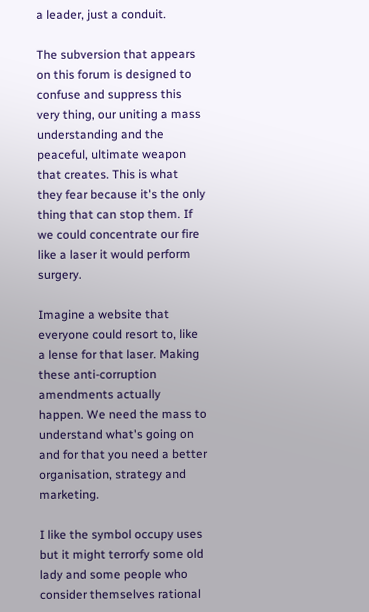a leader, just a conduit.

The subversion that appears on this forum is designed to confuse and suppress this very thing, our uniting a mass understanding and the peaceful, ultimate weapon that creates. This is what they fear because it's the only thing that can stop them. If we could concentrate our fire like a laser it would perform surgery.

Imagine a website that everyone could resort to, like a lense for that laser. Making these anti-corruption amendments actually happen. We need the mass to understand what's going on and for that you need a better organisation, strategy and marketing.

I like the symbol occupy uses but it might terrorfy some old lady and some people who consider themselves rational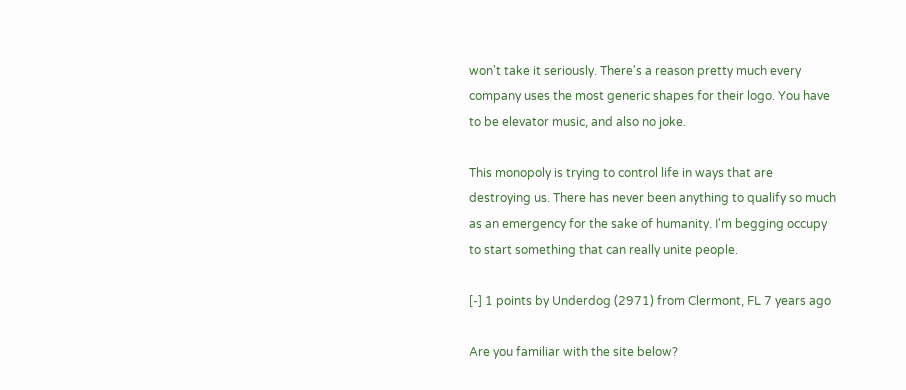won't take it seriously. There's a reason pretty much every company uses the most generic shapes for their logo. You have to be elevator music, and also no joke.

This monopoly is trying to control life in ways that are destroying us. There has never been anything to qualify so much as an emergency for the sake of humanity. I'm begging occupy to start something that can really unite people.

[-] 1 points by Underdog (2971) from Clermont, FL 7 years ago

Are you familiar with the site below?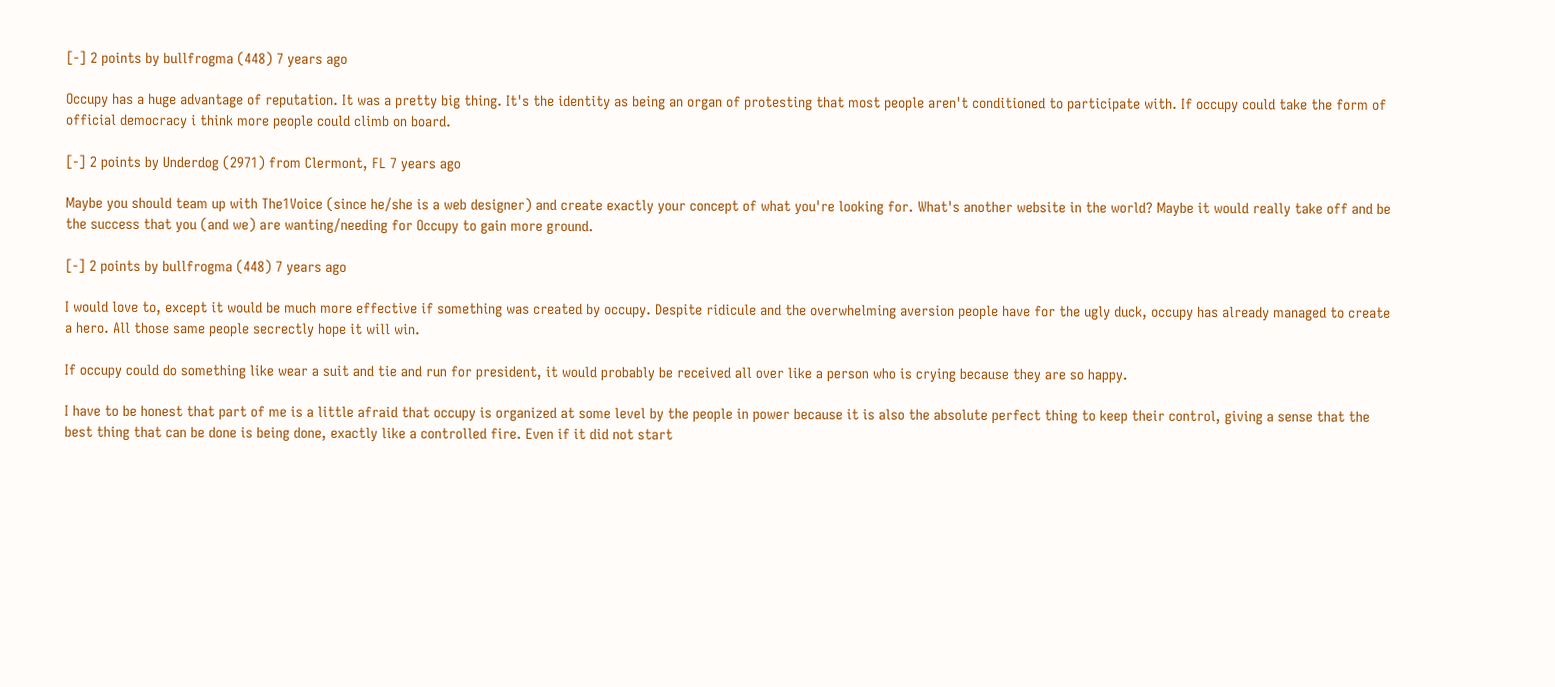[-] 2 points by bullfrogma (448) 7 years ago

Occupy has a huge advantage of reputation. It was a pretty big thing. It's the identity as being an organ of protesting that most people aren't conditioned to participate with. If occupy could take the form of official democracy i think more people could climb on board.

[-] 2 points by Underdog (2971) from Clermont, FL 7 years ago

Maybe you should team up with The1Voice (since he/she is a web designer) and create exactly your concept of what you're looking for. What's another website in the world? Maybe it would really take off and be the success that you (and we) are wanting/needing for Occupy to gain more ground.

[-] 2 points by bullfrogma (448) 7 years ago

I would love to, except it would be much more effective if something was created by occupy. Despite ridicule and the overwhelming aversion people have for the ugly duck, occupy has already managed to create a hero. All those same people secrectly hope it will win.

If occupy could do something like wear a suit and tie and run for president, it would probably be received all over like a person who is crying because they are so happy.

I have to be honest that part of me is a little afraid that occupy is organized at some level by the people in power because it is also the absolute perfect thing to keep their control, giving a sense that the best thing that can be done is being done, exactly like a controlled fire. Even if it did not start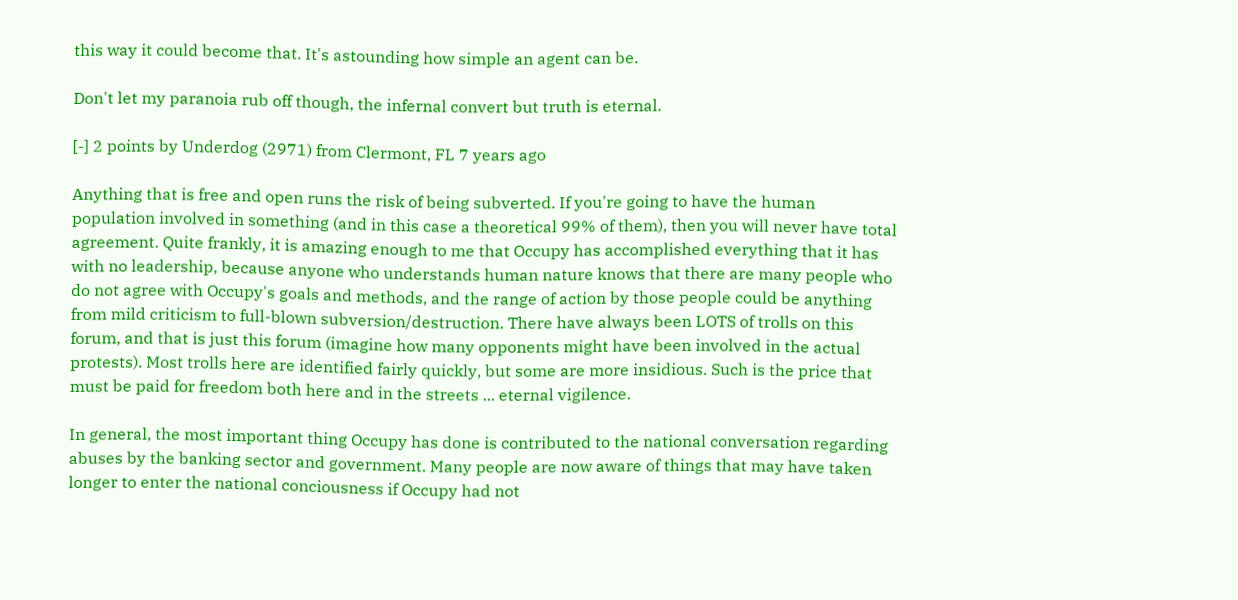this way it could become that. It's astounding how simple an agent can be.

Don't let my paranoia rub off though, the infernal convert but truth is eternal.

[-] 2 points by Underdog (2971) from Clermont, FL 7 years ago

Anything that is free and open runs the risk of being subverted. If you're going to have the human population involved in something (and in this case a theoretical 99% of them), then you will never have total agreement. Quite frankly, it is amazing enough to me that Occupy has accomplished everything that it has with no leadership, because anyone who understands human nature knows that there are many people who do not agree with Occupy's goals and methods, and the range of action by those people could be anything from mild criticism to full-blown subversion/destruction. There have always been LOTS of trolls on this forum, and that is just this forum (imagine how many opponents might have been involved in the actual protests). Most trolls here are identified fairly quickly, but some are more insidious. Such is the price that must be paid for freedom both here and in the streets ... eternal vigilence.

In general, the most important thing Occupy has done is contributed to the national conversation regarding abuses by the banking sector and government. Many people are now aware of things that may have taken longer to enter the national conciousness if Occupy had not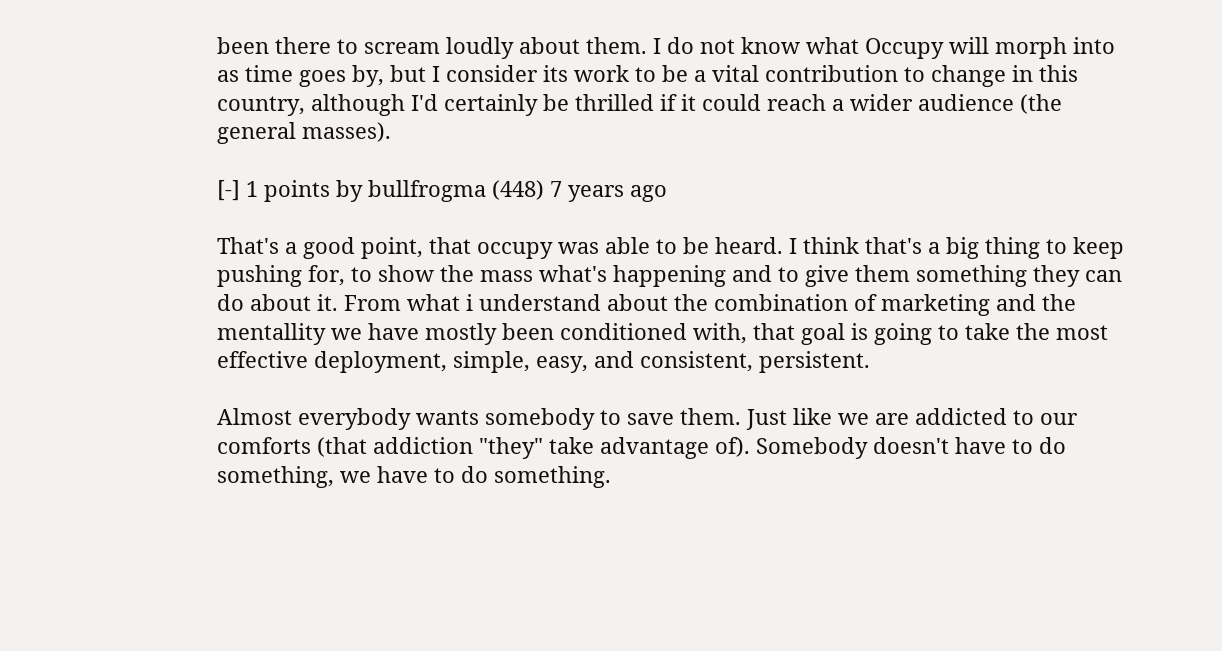been there to scream loudly about them. I do not know what Occupy will morph into as time goes by, but I consider its work to be a vital contribution to change in this country, although I'd certainly be thrilled if it could reach a wider audience (the general masses).

[-] 1 points by bullfrogma (448) 7 years ago

That's a good point, that occupy was able to be heard. I think that's a big thing to keep pushing for, to show the mass what's happening and to give them something they can do about it. From what i understand about the combination of marketing and the mentallity we have mostly been conditioned with, that goal is going to take the most effective deployment, simple, easy, and consistent, persistent.

Almost everybody wants somebody to save them. Just like we are addicted to our comforts (that addiction "they" take advantage of). Somebody doesn't have to do something, we have to do something.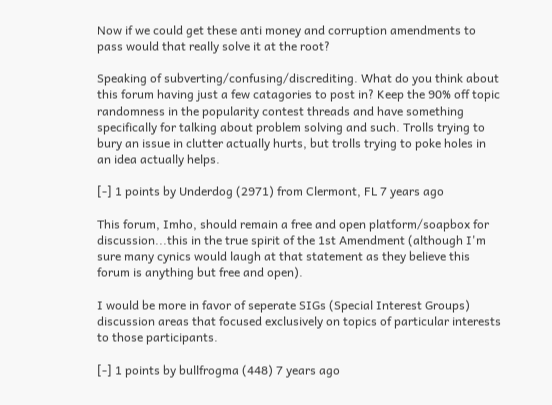Now if we could get these anti money and corruption amendments to pass would that really solve it at the root?

Speaking of subverting/confusing/discrediting. What do you think about this forum having just a few catagories to post in? Keep the 90% off topic randomness in the popularity contest threads and have something specifically for talking about problem solving and such. Trolls trying to bury an issue in clutter actually hurts, but trolls trying to poke holes in an idea actually helps.

[-] 1 points by Underdog (2971) from Clermont, FL 7 years ago

This forum, Imho, should remain a free and open platform/soapbox for discussion...this in the true spirit of the 1st Amendment (although I'm sure many cynics would laugh at that statement as they believe this forum is anything but free and open).

I would be more in favor of seperate SIGs (Special Interest Groups) discussion areas that focused exclusively on topics of particular interests to those participants.

[-] 1 points by bullfrogma (448) 7 years ago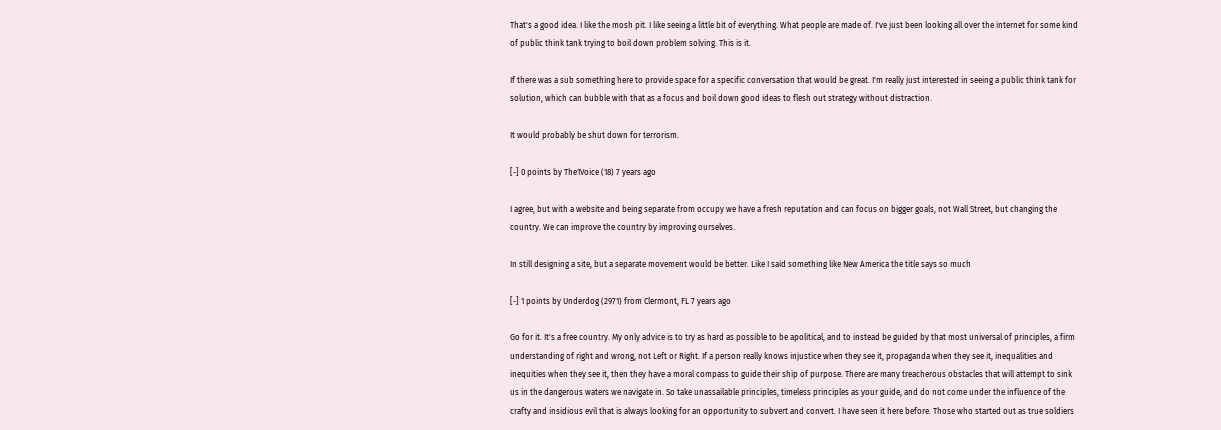That's a good idea. I like the mosh pit. I like seeing a little bit of everything. What people are made of. I've just been looking all over the internet for some kind of public think tank trying to boil down problem solving. This is it.

If there was a sub something here to provide space for a specific conversation that would be great. I'm really just interested in seeing a public think tank for solution, which can bubble with that as a focus and boil down good ideas to flesh out strategy without distraction.

It would probably be shut down for terrorism.

[-] 0 points by The1Voice (18) 7 years ago

I agree, but with a website and being separate from occupy we have a fresh reputation and can focus on bigger goals, not Wall Street, but changing the country. We can improve the country by improving ourselves.

In still designing a site, but a separate movement would be better. Like I said something like New America the title says so much

[-] 1 points by Underdog (2971) from Clermont, FL 7 years ago

Go for it. It's a free country. My only advice is to try as hard as possible to be apolitical, and to instead be guided by that most universal of principles, a firm understanding of right and wrong, not Left or Right. If a person really knows injustice when they see it, propaganda when they see it, inequalities and inequities when they see it, then they have a moral compass to guide their ship of purpose. There are many treacherous obstacles that will attempt to sink us in the dangerous waters we navigate in. So take unassailable principles, timeless principles as your guide, and do not come under the influence of the crafty and insidious evil that is always looking for an opportunity to subvert and convert. I have seen it here before. Those who started out as true soldiers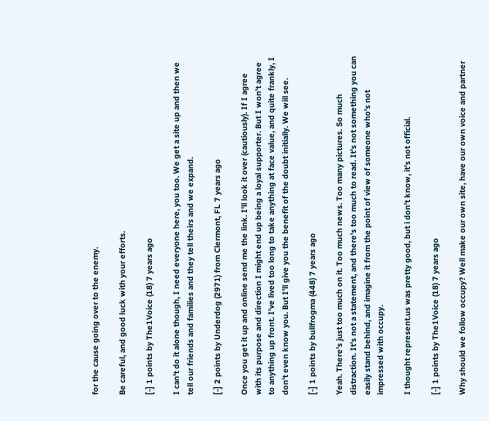for the cause going over to the enemy.

Be careful, and good luck with your efforts.

[-] 1 points by The1Voice (18) 7 years ago

I can't do it alone though, I need everyone here, you too. We get a site up and then we tell our friends and families and they tell theirs and we expand.

[-] 2 points by Underdog (2971) from Clermont, FL 7 years ago

Once you get it up and online send me the link. I'll look it over (cautiously). If I agree with its purpose and direction I might end up being a loyal supporter. But I won't agree to anything up front. I've lived too long to take anything at face value, and quite frankly, I don't even know you. But I'll give you the benefit of the doubt initially. We will see.

[-] 1 points by bullfrogma (448) 7 years ago

Yeah. There's just too much on it. Too much news. Too many pictures. So much distraction. It's not a statement, and there's too much to read. It's not something you can easily stand behind, and imagine it from the point of view of someone who's not impressed with occupy.

I thought represent.us was pretty good, but i don't know, it's not official.

[-] 1 points by The1Voice (18) 7 years ago

Why should we follow occupy? Well make our own site, have our own voice and partner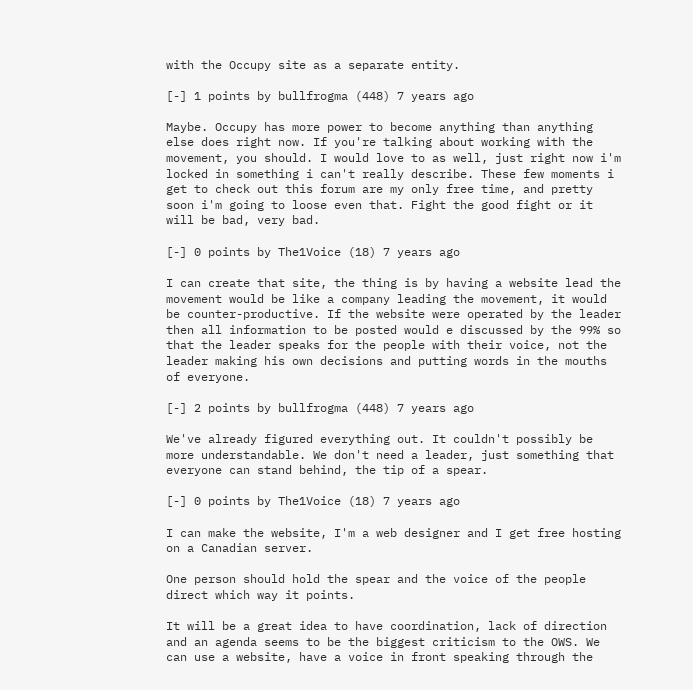with the Occupy site as a separate entity.

[-] 1 points by bullfrogma (448) 7 years ago

Maybe. Occupy has more power to become anything than anything else does right now. If you're talking about working with the movement, you should. I would love to as well, just right now i'm locked in something i can't really describe. These few moments i get to check out this forum are my only free time, and pretty soon i'm going to loose even that. Fight the good fight or it will be bad, very bad.

[-] 0 points by The1Voice (18) 7 years ago

I can create that site, the thing is by having a website lead the movement would be like a company leading the movement, it would be counter-productive. If the website were operated by the leader then all information to be posted would e discussed by the 99% so that the leader speaks for the people with their voice, not the leader making his own decisions and putting words in the mouths of everyone.

[-] 2 points by bullfrogma (448) 7 years ago

We've already figured everything out. It couldn't possibly be more understandable. We don't need a leader, just something that everyone can stand behind, the tip of a spear.

[-] 0 points by The1Voice (18) 7 years ago

I can make the website, I'm a web designer and I get free hosting on a Canadian server.

One person should hold the spear and the voice of the people direct which way it points.

It will be a great idea to have coordination, lack of direction and an agenda seems to be the biggest criticism to the OWS. We can use a website, have a voice in front speaking through the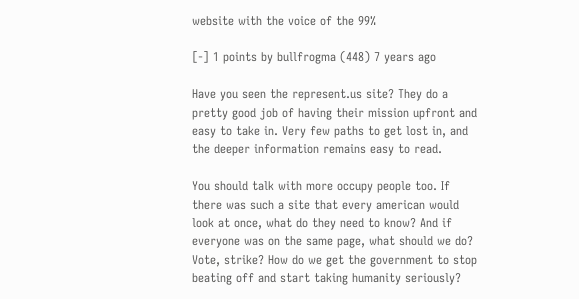website with the voice of the 99%

[-] 1 points by bullfrogma (448) 7 years ago

Have you seen the represent.us site? They do a pretty good job of having their mission upfront and easy to take in. Very few paths to get lost in, and the deeper information remains easy to read.

You should talk with more occupy people too. If there was such a site that every american would look at once, what do they need to know? And if everyone was on the same page, what should we do? Vote, strike? How do we get the government to stop beating off and start taking humanity seriously?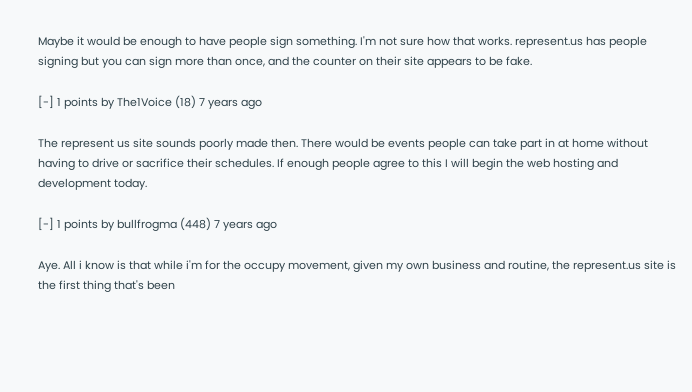Maybe it would be enough to have people sign something. I'm not sure how that works. represent.us has people signing but you can sign more than once, and the counter on their site appears to be fake.

[-] 1 points by The1Voice (18) 7 years ago

The represent us site sounds poorly made then. There would be events people can take part in at home without having to drive or sacrifice their schedules. If enough people agree to this I will begin the web hosting and development today.

[-] 1 points by bullfrogma (448) 7 years ago

Aye. All i know is that while i'm for the occupy movement, given my own business and routine, the represent.us site is the first thing that's been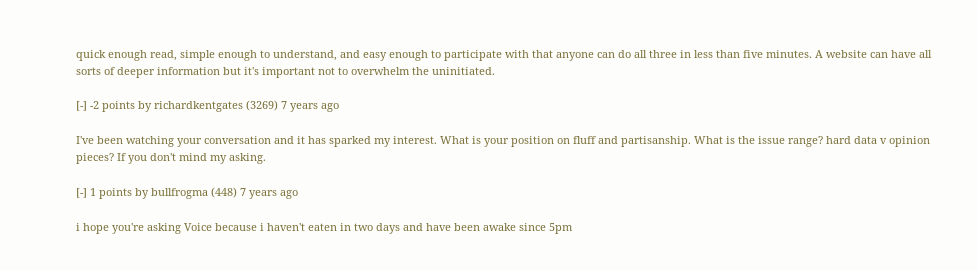quick enough read, simple enough to understand, and easy enough to participate with that anyone can do all three in less than five minutes. A website can have all sorts of deeper information but it's important not to overwhelm the uninitiated.

[-] -2 points by richardkentgates (3269) 7 years ago

I've been watching your conversation and it has sparked my interest. What is your position on fluff and partisanship. What is the issue range? hard data v opinion pieces? If you don't mind my asking.

[-] 1 points by bullfrogma (448) 7 years ago

i hope you're asking Voice because i haven't eaten in two days and have been awake since 5pm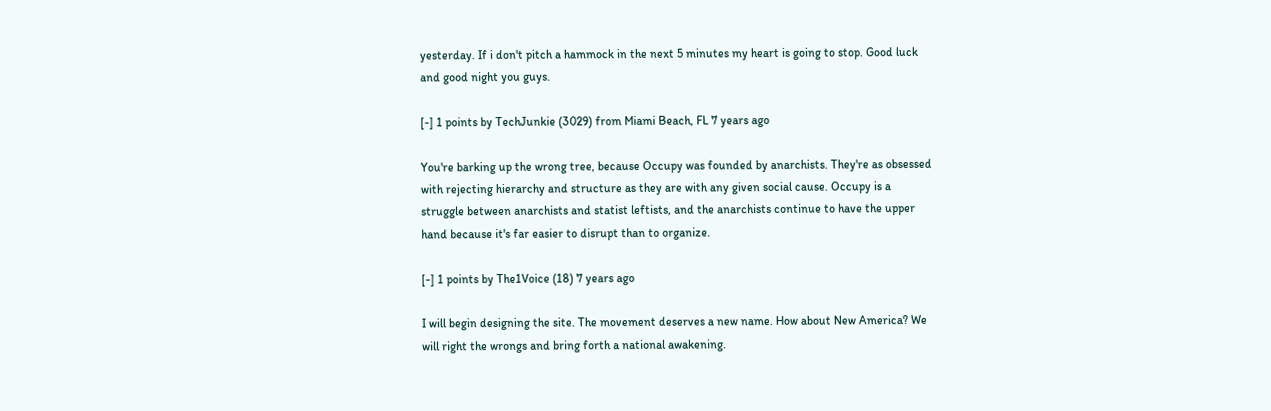yesterday. If i don't pitch a hammock in the next 5 minutes my heart is going to stop. Good luck and good night you guys.

[-] 1 points by TechJunkie (3029) from Miami Beach, FL 7 years ago

You're barking up the wrong tree, because Occupy was founded by anarchists. They're as obsessed with rejecting hierarchy and structure as they are with any given social cause. Occupy is a struggle between anarchists and statist leftists, and the anarchists continue to have the upper hand because it's far easier to disrupt than to organize.

[-] 1 points by The1Voice (18) 7 years ago

I will begin designing the site. The movement deserves a new name. How about New America? We will right the wrongs and bring forth a national awakening.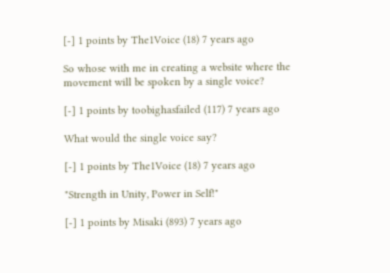[-] 1 points by The1Voice (18) 7 years ago

So whose with me in creating a website where the movement will be spoken by a single voice?

[-] 1 points by toobighasfailed (117) 7 years ago

What would the single voice say?

[-] 1 points by The1Voice (18) 7 years ago

"Strength in Unity, Power in Self!"

[-] 1 points by Misaki (893) 7 years ago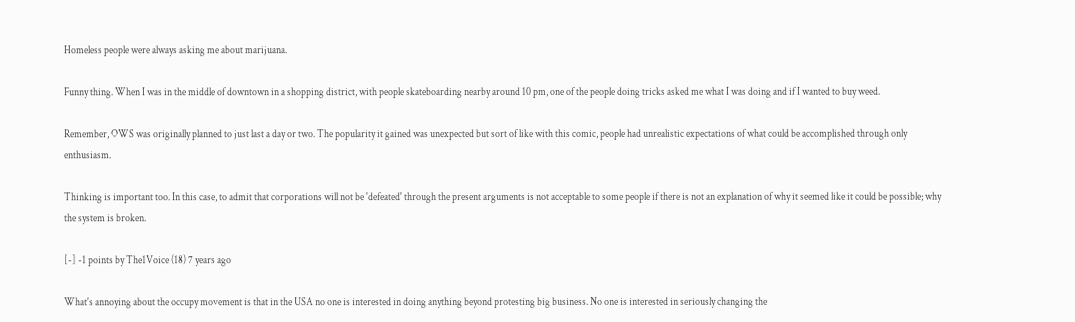Homeless people were always asking me about marijuana.

Funny thing. When I was in the middle of downtown in a shopping district, with people skateboarding nearby around 10 pm, one of the people doing tricks asked me what I was doing and if I wanted to buy weed.

Remember, OWS was originally planned to just last a day or two. The popularity it gained was unexpected but sort of like with this comic, people had unrealistic expectations of what could be accomplished through only enthusiasm.

Thinking is important too. In this case, to admit that corporations will not be 'defeated' through the present arguments is not acceptable to some people if there is not an explanation of why it seemed like it could be possible; why the system is broken.

[-] -1 points by The1Voice (18) 7 years ago

What's annoying about the occupy movement is that in the USA no one is interested in doing anything beyond protesting big business. No one is interested in seriously changing the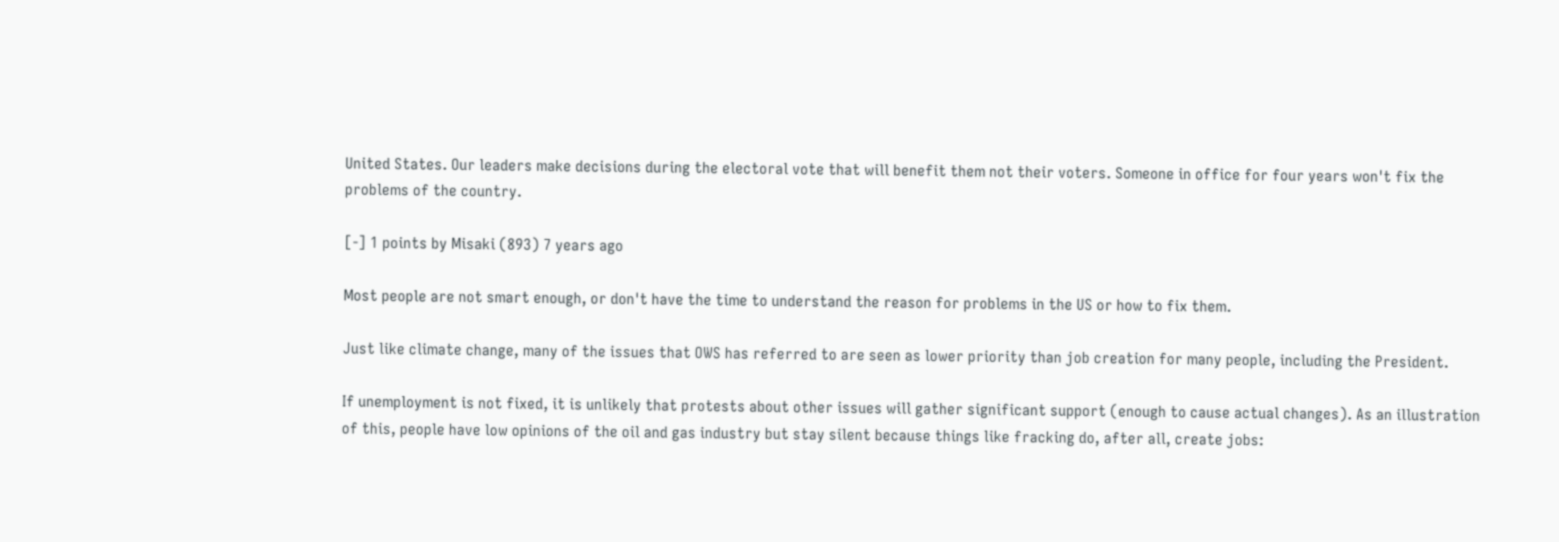United States. Our leaders make decisions during the electoral vote that will benefit them not their voters. Someone in office for four years won't fix the problems of the country.

[-] 1 points by Misaki (893) 7 years ago

Most people are not smart enough, or don't have the time to understand the reason for problems in the US or how to fix them.

Just like climate change, many of the issues that OWS has referred to are seen as lower priority than job creation for many people, including the President.

If unemployment is not fixed, it is unlikely that protests about other issues will gather significant support (enough to cause actual changes). As an illustration of this, people have low opinions of the oil and gas industry but stay silent because things like fracking do, after all, create jobs: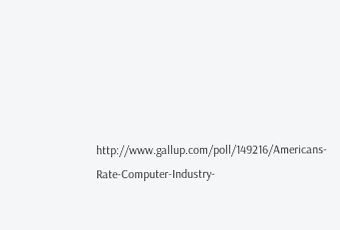http://www.gallup.com/poll/149216/Americans-Rate-Computer-Industry-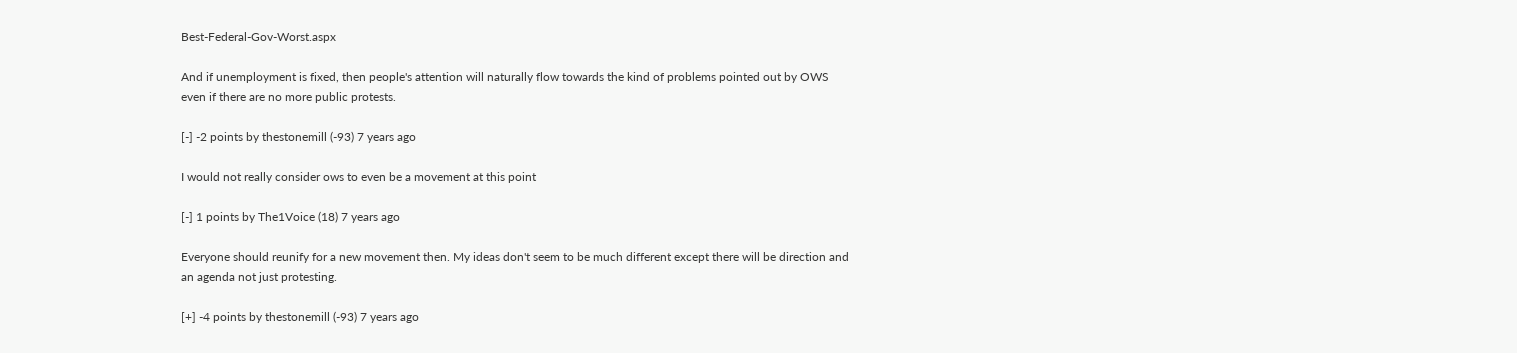Best-Federal-Gov-Worst.aspx

And if unemployment is fixed, then people's attention will naturally flow towards the kind of problems pointed out by OWS even if there are no more public protests.

[-] -2 points by thestonemill (-93) 7 years ago

I would not really consider ows to even be a movement at this point

[-] 1 points by The1Voice (18) 7 years ago

Everyone should reunify for a new movement then. My ideas don't seem to be much different except there will be direction and an agenda not just protesting.

[+] -4 points by thestonemill (-93) 7 years ago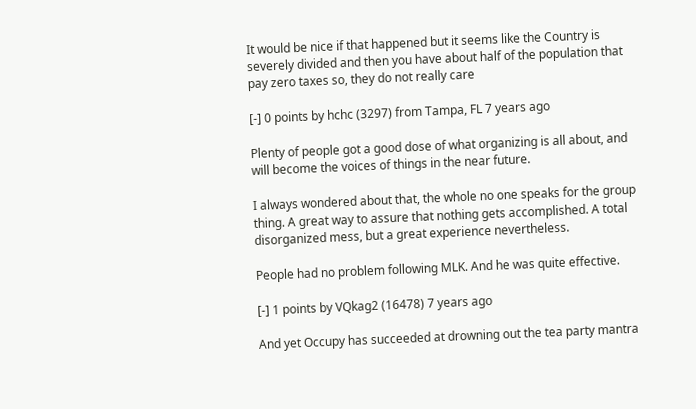It would be nice if that happened but it seems like the Country is severely divided and then you have about half of the population that pay zero taxes so, they do not really care

[-] 0 points by hchc (3297) from Tampa, FL 7 years ago

Plenty of people got a good dose of what organizing is all about, and will become the voices of things in the near future.

I always wondered about that, the whole no one speaks for the group thing. A great way to assure that nothing gets accomplished. A total disorganized mess, but a great experience nevertheless.

People had no problem following MLK. And he was quite effective.

[-] 1 points by VQkag2 (16478) 7 years ago

And yet Occupy has succeeded at drowning out the tea party mantra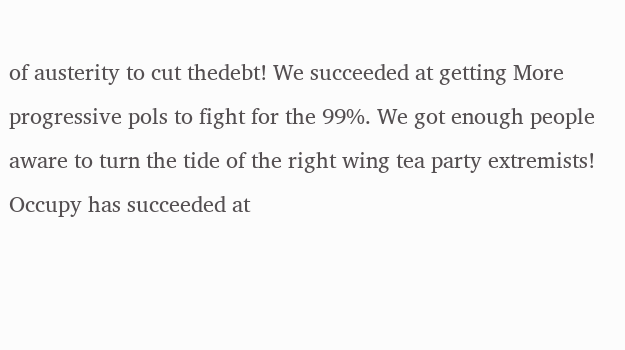of austerity to cut thedebt! We succeeded at getting More progressive pols to fight for the 99%. We got enough people aware to turn the tide of the right wing tea party extremists! Occupy has succeeded at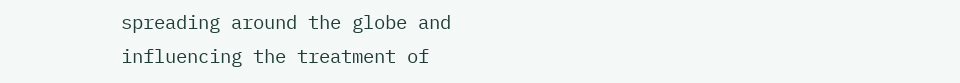spreading around the globe and influencing the treatment of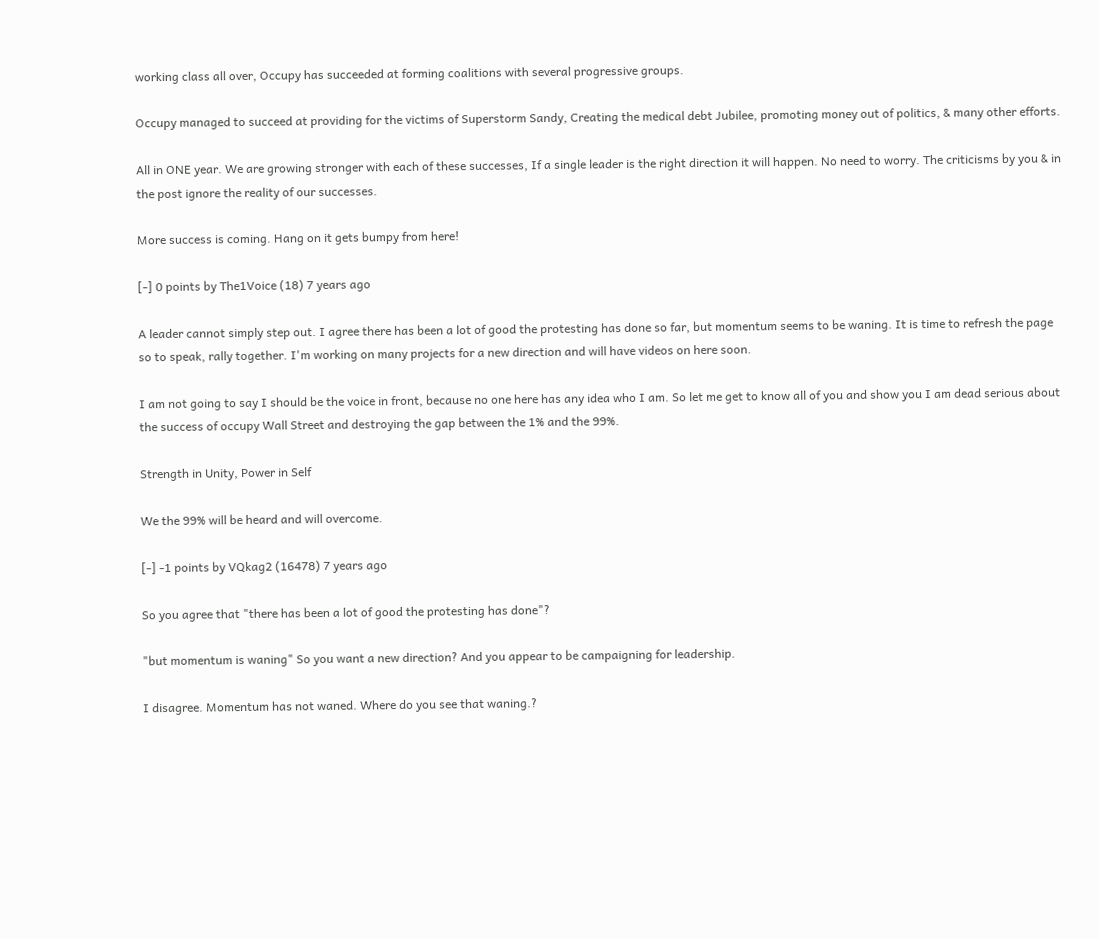working class all over, Occupy has succeeded at forming coalitions with several progressive groups.

Occupy managed to succeed at providing for the victims of Superstorm Sandy, Creating the medical debt Jubilee, promoting money out of politics, & many other efforts.

All in ONE year. We are growing stronger with each of these successes, If a single leader is the right direction it will happen. No need to worry. The criticisms by you & in the post ignore the reality of our successes.

More success is coming. Hang on it gets bumpy from here!

[-] 0 points by The1Voice (18) 7 years ago

A leader cannot simply step out. I agree there has been a lot of good the protesting has done so far, but momentum seems to be waning. It is time to refresh the page so to speak, rally together. I'm working on many projects for a new direction and will have videos on here soon.

I am not going to say I should be the voice in front, because no one here has any idea who I am. So let me get to know all of you and show you I am dead serious about the success of occupy Wall Street and destroying the gap between the 1% and the 99%.

Strength in Unity, Power in Self

We the 99% will be heard and will overcome.

[-] -1 points by VQkag2 (16478) 7 years ago

So you agree that "there has been a lot of good the protesting has done"?

"but momentum is waning" So you want a new direction? And you appear to be campaigning for leadership.

I disagree. Momentum has not waned. Where do you see that waning.?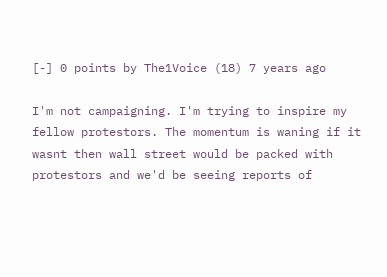[-] 0 points by The1Voice (18) 7 years ago

I'm not campaigning. I'm trying to inspire my fellow protestors. The momentum is waning if it wasnt then wall street would be packed with protestors and we'd be seeing reports of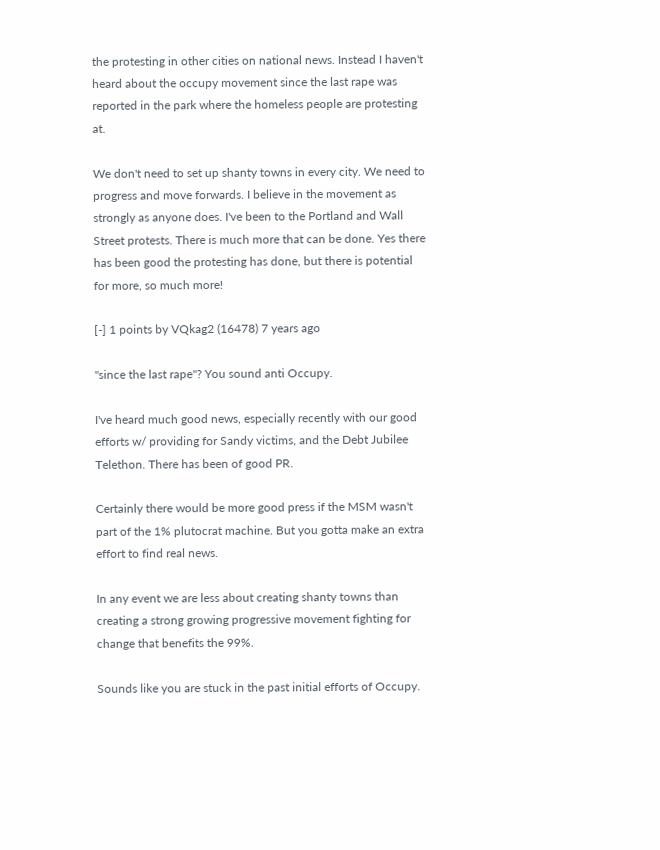the protesting in other cities on national news. Instead I haven't heard about the occupy movement since the last rape was reported in the park where the homeless people are protesting at.

We don't need to set up shanty towns in every city. We need to progress and move forwards. I believe in the movement as strongly as anyone does. I've been to the Portland and Wall Street protests. There is much more that can be done. Yes there has been good the protesting has done, but there is potential for more, so much more!

[-] 1 points by VQkag2 (16478) 7 years ago

"since the last rape"? You sound anti Occupy.

I've heard much good news, especially recently with our good efforts w/ providing for Sandy victims, and the Debt Jubilee Telethon. There has been of good PR.

Certainly there would be more good press if the MSM wasn't part of the 1% plutocrat machine. But you gotta make an extra effort to find real news.

In any event we are less about creating shanty towns than creating a strong growing progressive movement fighting for change that benefits the 99%.

Sounds like you are stuck in the past initial efforts of Occupy.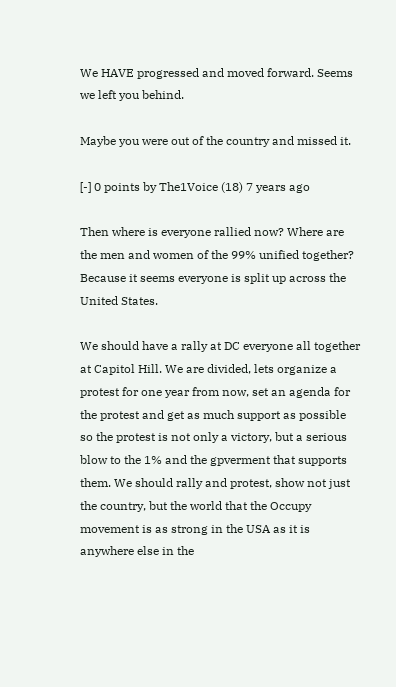We HAVE progressed and moved forward. Seems we left you behind.

Maybe you were out of the country and missed it.

[-] 0 points by The1Voice (18) 7 years ago

Then where is everyone rallied now? Where are the men and women of the 99% unified together? Because it seems everyone is split up across the United States.

We should have a rally at DC everyone all together at Capitol Hill. We are divided, lets organize a protest for one year from now, set an agenda for the protest and get as much support as possible so the protest is not only a victory, but a serious blow to the 1% and the gpverment that supports them. We should rally and protest, show not just the country, but the world that the Occupy movement is as strong in the USA as it is anywhere else in the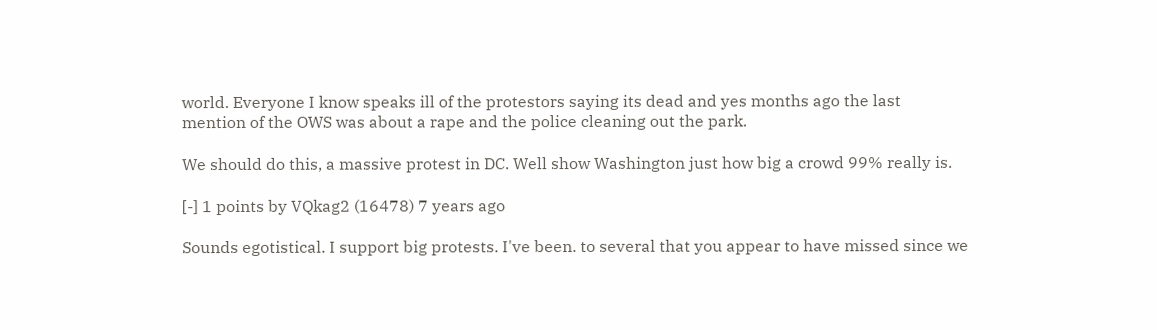world. Everyone I know speaks ill of the protestors saying its dead and yes months ago the last mention of the OWS was about a rape and the police cleaning out the park.

We should do this, a massive protest in DC. Well show Washington just how big a crowd 99% really is.

[-] 1 points by VQkag2 (16478) 7 years ago

Sounds egotistical. I support big protests. I've been. to several that you appear to have missed since we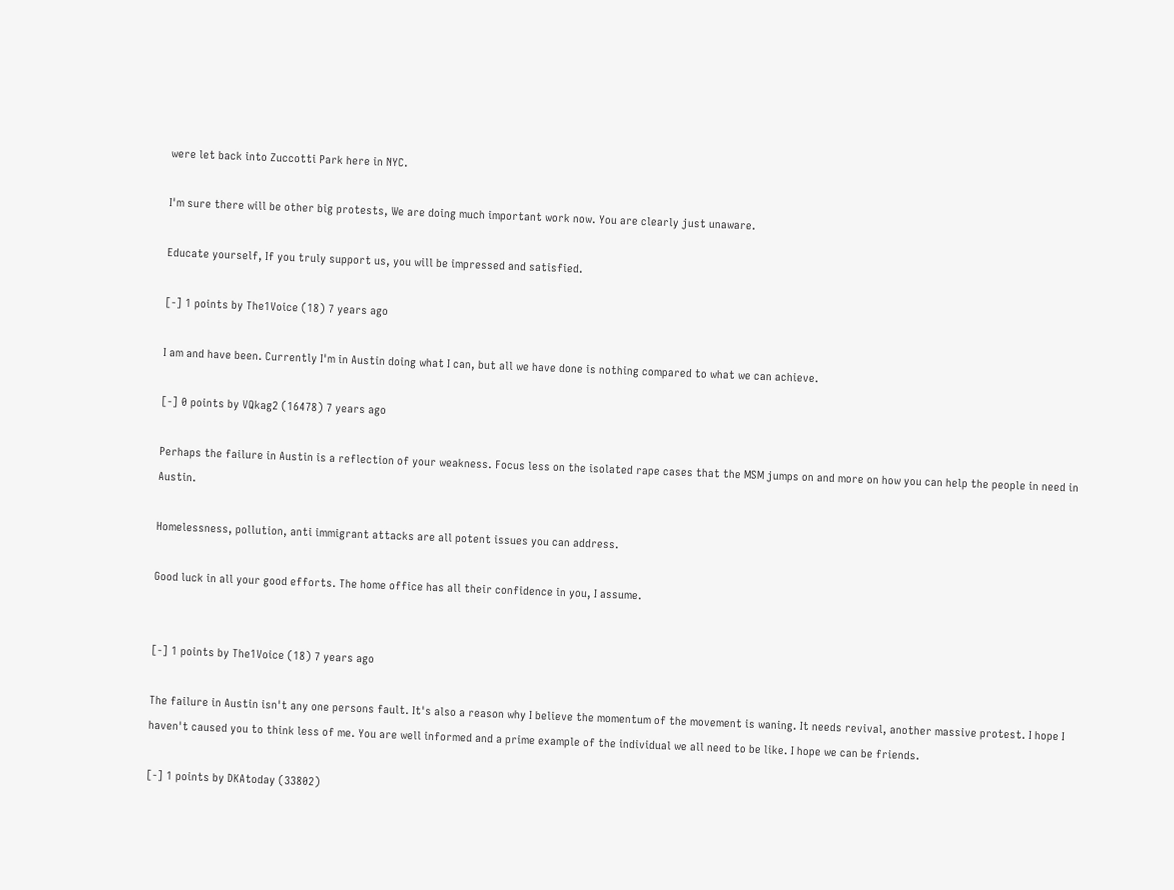were let back into Zuccotti Park here in NYC.

I'm sure there will be other big protests, We are doing much important work now. You are clearly just unaware.

Educate yourself, If you truly support us, you will be impressed and satisfied.

[-] 1 points by The1Voice (18) 7 years ago

I am and have been. Currently I'm in Austin doing what I can, but all we have done is nothing compared to what we can achieve.

[-] 0 points by VQkag2 (16478) 7 years ago

Perhaps the failure in Austin is a reflection of your weakness. Focus less on the isolated rape cases that the MSM jumps on and more on how you can help the people in need in Austin.

Homelessness, pollution, anti immigrant attacks are all potent issues you can address.

Good luck in all your good efforts. The home office has all their confidence in you, I assume.


[-] 1 points by The1Voice (18) 7 years ago

The failure in Austin isn't any one persons fault. It's also a reason why I believe the momentum of the movement is waning. It needs revival, another massive protest. I hope I haven't caused you to think less of me. You are well informed and a prime example of the individual we all need to be like. I hope we can be friends.

[-] 1 points by DKAtoday (33802)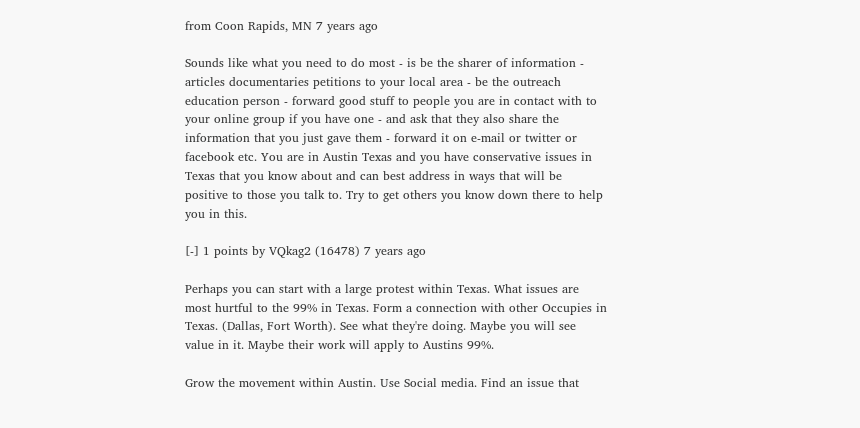from Coon Rapids, MN 7 years ago

Sounds like what you need to do most - is be the sharer of information - articles documentaries petitions to your local area - be the outreach education person - forward good stuff to people you are in contact with to your online group if you have one - and ask that they also share the information that you just gave them - forward it on e-mail or twitter or facebook etc. You are in Austin Texas and you have conservative issues in Texas that you know about and can best address in ways that will be positive to those you talk to. Try to get others you know down there to help you in this.

[-] 1 points by VQkag2 (16478) 7 years ago

Perhaps you can start with a large protest within Texas. What issues are most hurtful to the 99% in Texas. Form a connection with other Occupies in Texas. (Dallas, Fort Worth). See what they're doing. Maybe you will see value in it. Maybe their work will apply to Austins 99%.

Grow the movement within Austin. Use Social media. Find an issue that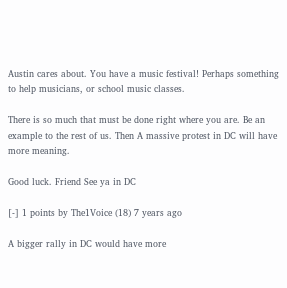Austin cares about. You have a music festival! Perhaps something to help musicians, or school music classes.

There is so much that must be done right where you are. Be an example to the rest of us. Then A massive protest in DC will have more meaning.

Good luck. Friend See ya in DC

[-] 1 points by The1Voice (18) 7 years ago

A bigger rally in DC would have more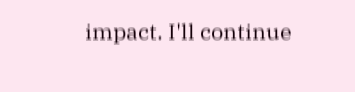impact. I'll continue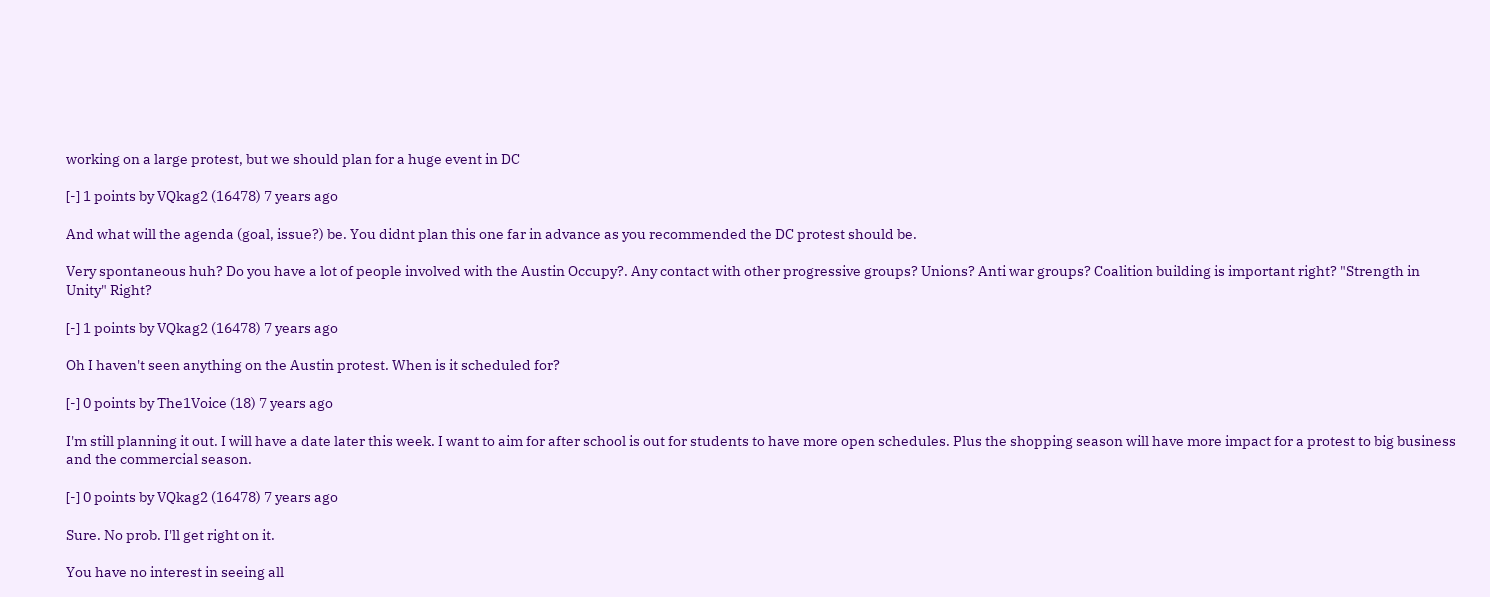working on a large protest, but we should plan for a huge event in DC

[-] 1 points by VQkag2 (16478) 7 years ago

And what will the agenda (goal, issue?) be. You didnt plan this one far in advance as you recommended the DC protest should be.

Very spontaneous huh? Do you have a lot of people involved with the Austin Occupy?. Any contact with other progressive groups? Unions? Anti war groups? Coalition building is important right? "Strength in Unity" Right?

[-] 1 points by VQkag2 (16478) 7 years ago

Oh I haven't seen anything on the Austin protest. When is it scheduled for?

[-] 0 points by The1Voice (18) 7 years ago

I'm still planning it out. I will have a date later this week. I want to aim for after school is out for students to have more open schedules. Plus the shopping season will have more impact for a protest to big business and the commercial season.

[-] 0 points by VQkag2 (16478) 7 years ago

Sure. No prob. I'll get right on it.

You have no interest in seeing all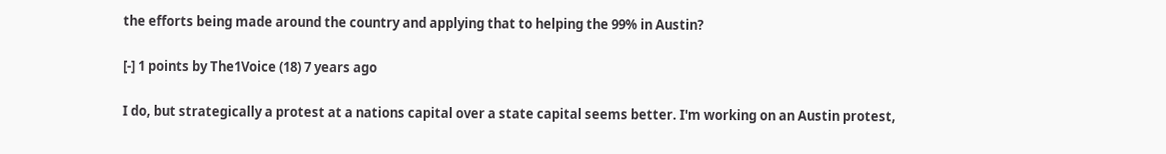the efforts being made around the country and applying that to helping the 99% in Austin?

[-] 1 points by The1Voice (18) 7 years ago

I do, but strategically a protest at a nations capital over a state capital seems better. I'm working on an Austin protest,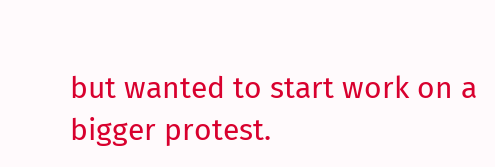but wanted to start work on a bigger protest.